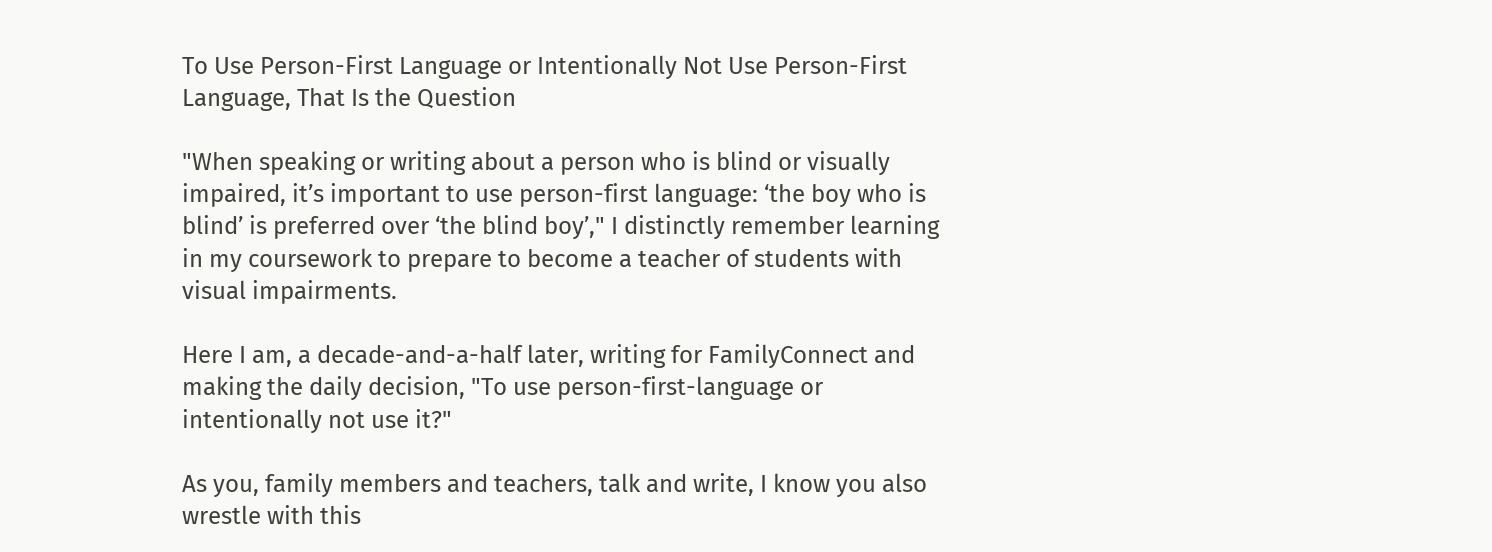To Use Person-First Language or Intentionally Not Use Person-First Language, That Is the Question

"When speaking or writing about a person who is blind or visually impaired, it’s important to use person-first language: ‘the boy who is blind’ is preferred over ‘the blind boy’," I distinctly remember learning in my coursework to prepare to become a teacher of students with visual impairments.

Here I am, a decade-and-a-half later, writing for FamilyConnect and making the daily decision, "To use person-first-language or intentionally not use it?"

As you, family members and teachers, talk and write, I know you also wrestle with this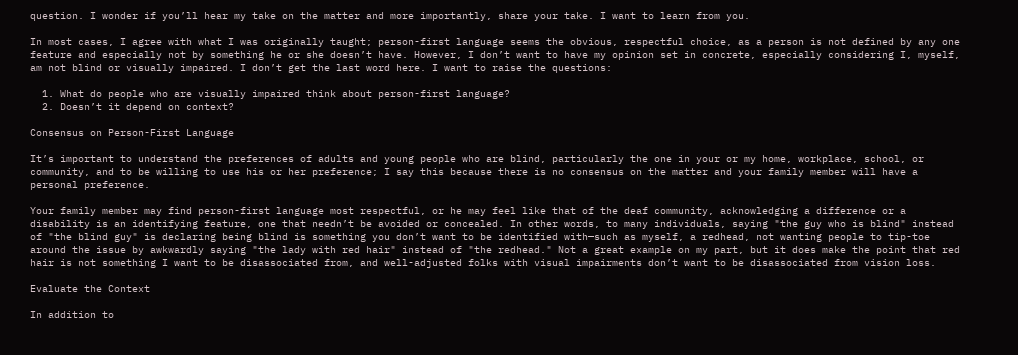question. I wonder if you’ll hear my take on the matter and more importantly, share your take. I want to learn from you.

In most cases, I agree with what I was originally taught; person-first language seems the obvious, respectful choice, as a person is not defined by any one feature and especially not by something he or she doesn’t have. However, I don’t want to have my opinion set in concrete, especially considering I, myself, am not blind or visually impaired. I don’t get the last word here. I want to raise the questions:

  1. What do people who are visually impaired think about person-first language?
  2. Doesn’t it depend on context?

Consensus on Person-First Language

It’s important to understand the preferences of adults and young people who are blind, particularly the one in your or my home, workplace, school, or community, and to be willing to use his or her preference; I say this because there is no consensus on the matter and your family member will have a personal preference.

Your family member may find person-first language most respectful, or he may feel like that of the deaf community, acknowledging a difference or a disability is an identifying feature, one that needn’t be avoided or concealed. In other words, to many individuals, saying "the guy who is blind" instead of "the blind guy" is declaring being blind is something you don’t want to be identified with—such as myself, a redhead, not wanting people to tip-toe around the issue by awkwardly saying "the lady with red hair" instead of "the redhead." Not a great example on my part, but it does make the point that red hair is not something I want to be disassociated from, and well-adjusted folks with visual impairments don’t want to be disassociated from vision loss.

Evaluate the Context

In addition to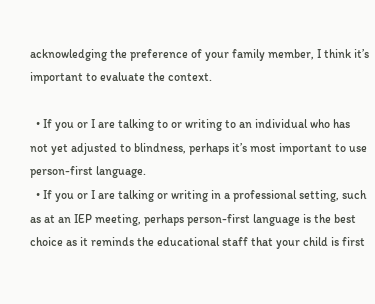acknowledging the preference of your family member, I think it’s important to evaluate the context.

  • If you or I are talking to or writing to an individual who has not yet adjusted to blindness, perhaps it’s most important to use person-first language.
  • If you or I are talking or writing in a professional setting, such as at an IEP meeting, perhaps person-first language is the best choice as it reminds the educational staff that your child is first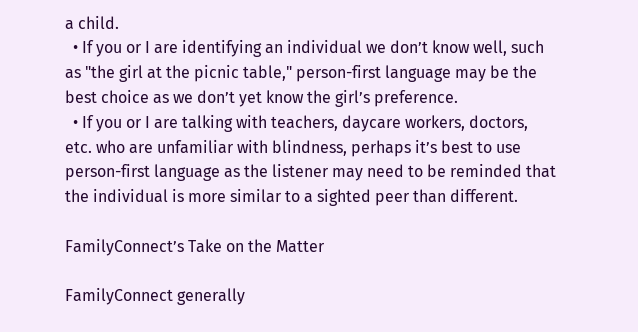a child.
  • If you or I are identifying an individual we don’t know well, such as "the girl at the picnic table," person-first language may be the best choice as we don’t yet know the girl’s preference.
  • If you or I are talking with teachers, daycare workers, doctors, etc. who are unfamiliar with blindness, perhaps it’s best to use person-first language as the listener may need to be reminded that the individual is more similar to a sighted peer than different.

FamilyConnect’s Take on the Matter

FamilyConnect generally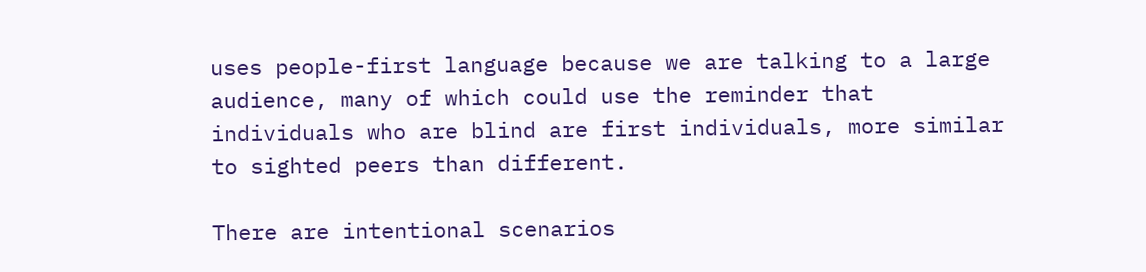uses people-first language because we are talking to a large audience, many of which could use the reminder that individuals who are blind are first individuals, more similar to sighted peers than different.

There are intentional scenarios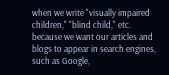when we write "visually impaired children," "blind child," etc. because we want our articles and blogs to appear in search engines, such as Google,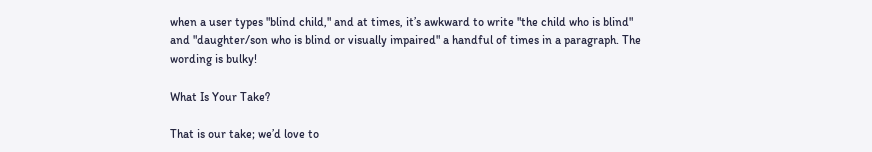when a user types "blind child," and at times, it’s awkward to write "the child who is blind" and "daughter/son who is blind or visually impaired" a handful of times in a paragraph. The wording is bulky!

What Is Your Take?

That is our take; we’d love to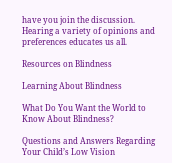have you join the discussion. Hearing a variety of opinions and preferences educates us all.

Resources on Blindness

Learning About Blindness

What Do You Want the World to Know About Blindness?

Questions and Answers Regarding Your Child’s Low Vision